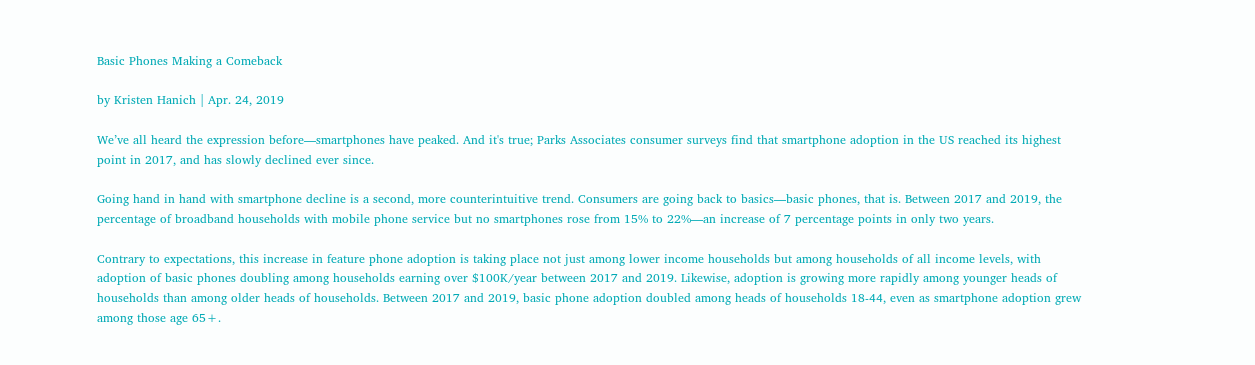Basic Phones Making a Comeback

by Kristen Hanich | Apr. 24, 2019

We’ve all heard the expression before—smartphones have peaked. And it's true; Parks Associates consumer surveys find that smartphone adoption in the US reached its highest point in 2017, and has slowly declined ever since.

Going hand in hand with smartphone decline is a second, more counterintuitive trend. Consumers are going back to basics—basic phones, that is. Between 2017 and 2019, the percentage of broadband households with mobile phone service but no smartphones rose from 15% to 22%—an increase of 7 percentage points in only two years.

Contrary to expectations, this increase in feature phone adoption is taking place not just among lower income households but among households of all income levels, with adoption of basic phones doubling among households earning over $100K/year between 2017 and 2019. Likewise, adoption is growing more rapidly among younger heads of households than among older heads of households. Between 2017 and 2019, basic phone adoption doubled among heads of households 18-44, even as smartphone adoption grew among those age 65+.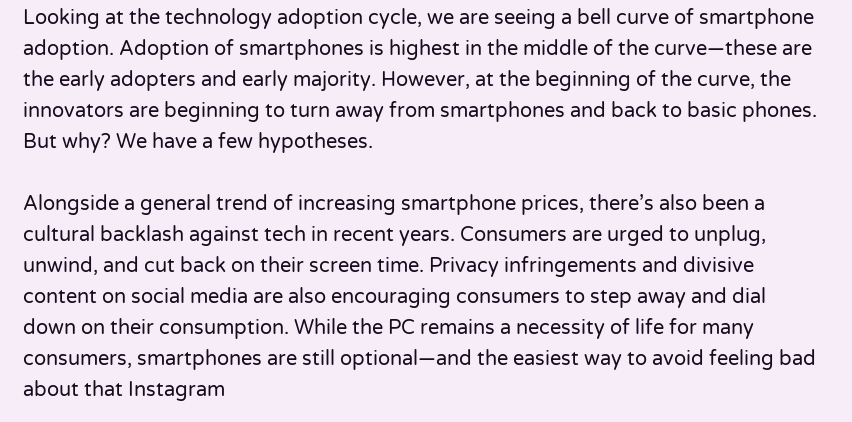Looking at the technology adoption cycle, we are seeing a bell curve of smartphone adoption. Adoption of smartphones is highest in the middle of the curve—these are the early adopters and early majority. However, at the beginning of the curve, the innovators are beginning to turn away from smartphones and back to basic phones. But why? We have a few hypotheses.

Alongside a general trend of increasing smartphone prices, there’s also been a cultural backlash against tech in recent years. Consumers are urged to unplug, unwind, and cut back on their screen time. Privacy infringements and divisive content on social media are also encouraging consumers to step away and dial down on their consumption. While the PC remains a necessity of life for many consumers, smartphones are still optional—and the easiest way to avoid feeling bad about that Instagram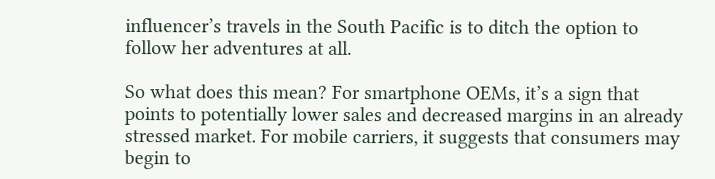influencer’s travels in the South Pacific is to ditch the option to follow her adventures at all.

So what does this mean? For smartphone OEMs, it’s a sign that points to potentially lower sales and decreased margins in an already stressed market. For mobile carriers, it suggests that consumers may begin to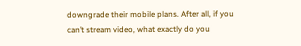downgrade their mobile plans. After all, if you can’t stream video, what exactly do you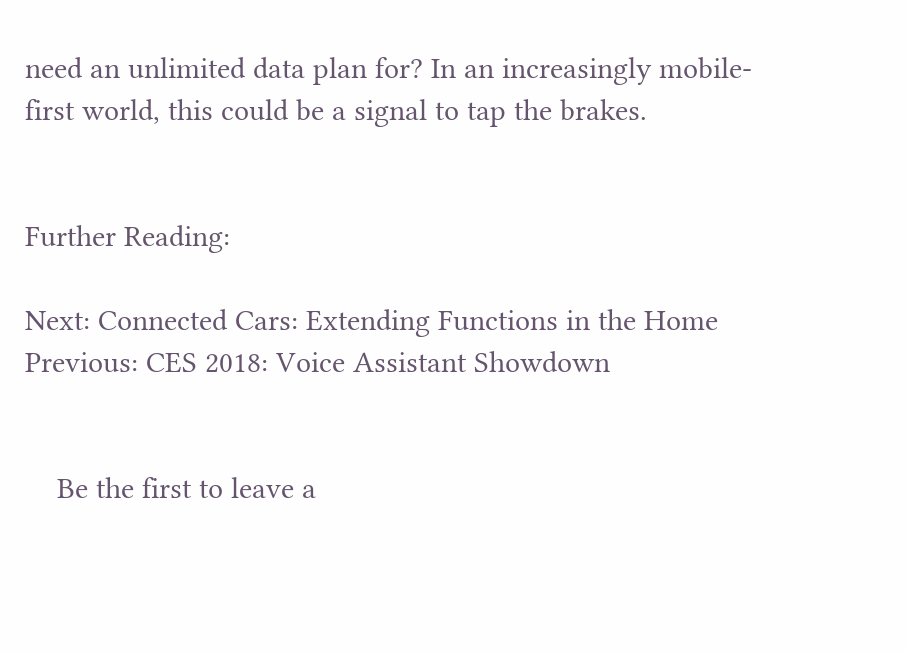need an unlimited data plan for? In an increasingly mobile-first world, this could be a signal to tap the brakes.


Further Reading:

Next: Connected Cars: Extending Functions in the Home
Previous: CES 2018: Voice Assistant Showdown


    Be the first to leave a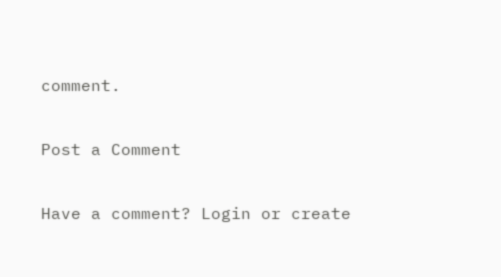comment.

Post a Comment

Have a comment? Login or create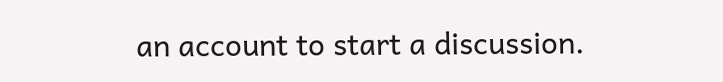an account to start a discussion.